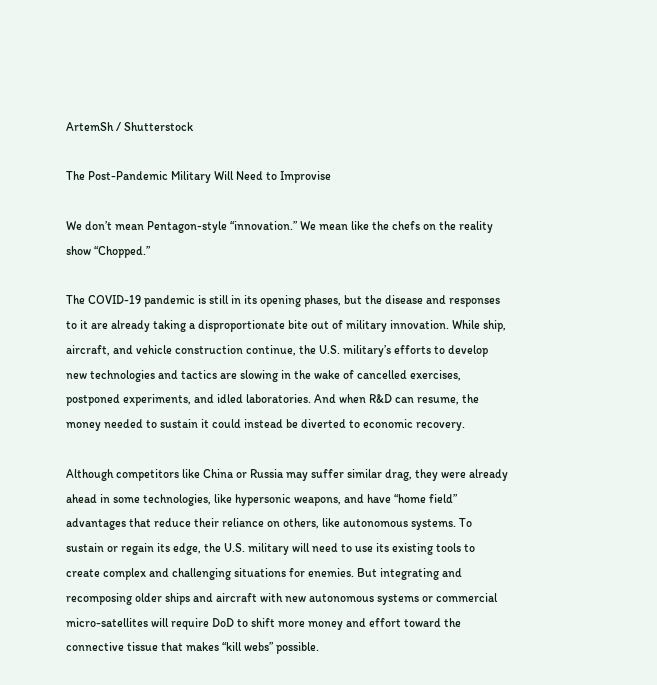ArtemSh / Shutterstock

The Post-Pandemic Military Will Need to Improvise

We don’t mean Pentagon-style “innovation.” We mean like the chefs on the reality show “Chopped.”

The COVID-19 pandemic is still in its opening phases, but the disease and responses to it are already taking a disproportionate bite out of military innovation. While ship, aircraft, and vehicle construction continue, the U.S. military’s efforts to develop new technologies and tactics are slowing in the wake of cancelled exercises, postponed experiments, and idled laboratories. And when R&D can resume, the money needed to sustain it could instead be diverted to economic recovery.

Although competitors like China or Russia may suffer similar drag, they were already ahead in some technologies, like hypersonic weapons, and have “home field” advantages that reduce their reliance on others, like autonomous systems. To sustain or regain its edge, the U.S. military will need to use its existing tools to create complex and challenging situations for enemies. But integrating and recomposing older ships and aircraft with new autonomous systems or commercial micro-satellites will require DoD to shift more money and effort toward the connective tissue that makes “kill webs” possible.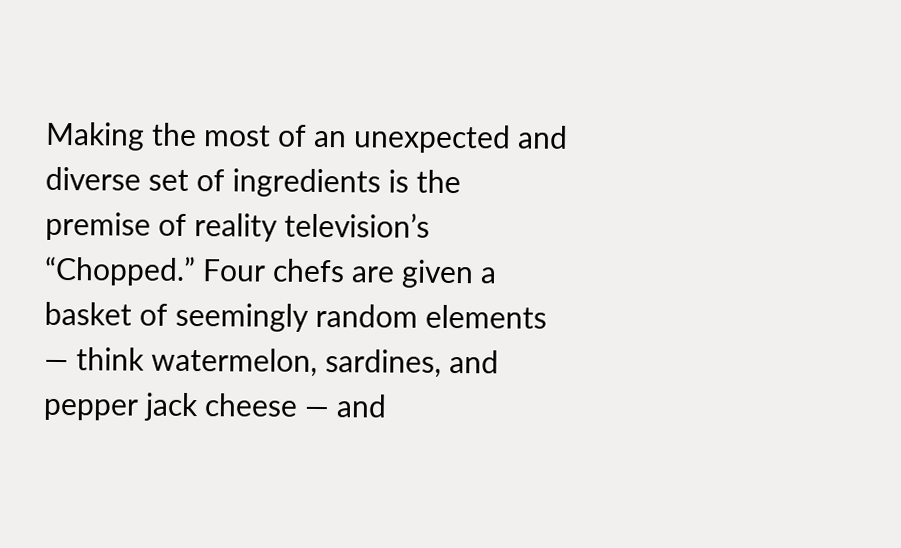Making the most of an unexpected and diverse set of ingredients is the premise of reality television’s “Chopped.” Four chefs are given a basket of seemingly random elements — think watermelon, sardines, and pepper jack cheese — and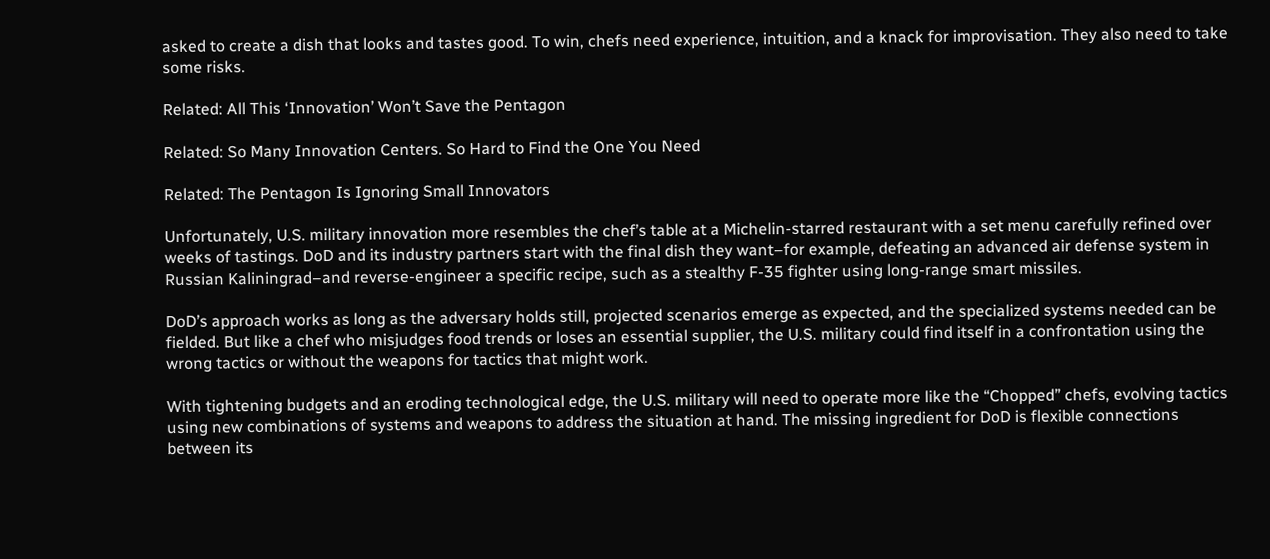asked to create a dish that looks and tastes good. To win, chefs need experience, intuition, and a knack for improvisation. They also need to take some risks.

Related: All This ‘Innovation’ Won’t Save the Pentagon

Related: So Many Innovation Centers. So Hard to Find the One You Need

Related: The Pentagon Is Ignoring Small Innovators

Unfortunately, U.S. military innovation more resembles the chef’s table at a Michelin-starred restaurant with a set menu carefully refined over weeks of tastings. DoD and its industry partners start with the final dish they want–for example, defeating an advanced air defense system in Russian Kaliningrad–and reverse-engineer a specific recipe, such as a stealthy F-35 fighter using long-range smart missiles.

DoD’s approach works as long as the adversary holds still, projected scenarios emerge as expected, and the specialized systems needed can be fielded. But like a chef who misjudges food trends or loses an essential supplier, the U.S. military could find itself in a confrontation using the wrong tactics or without the weapons for tactics that might work.

With tightening budgets and an eroding technological edge, the U.S. military will need to operate more like the “Chopped” chefs, evolving tactics using new combinations of systems and weapons to address the situation at hand. The missing ingredient for DoD is flexible connections between its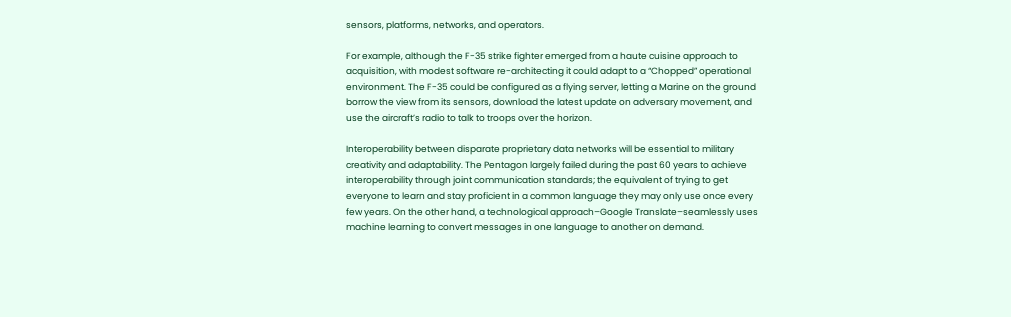sensors, platforms, networks, and operators.

For example, although the F-35 strike fighter emerged from a haute cuisine approach to acquisition, with modest software re-architecting it could adapt to a “Chopped” operational environment. The F-35 could be configured as a flying server, letting a Marine on the ground borrow the view from its sensors, download the latest update on adversary movement, and use the aircraft’s radio to talk to troops over the horizon.

Interoperability between disparate proprietary data networks will be essential to military creativity and adaptability. The Pentagon largely failed during the past 60 years to achieve interoperability through joint communication standards; the equivalent of trying to get everyone to learn and stay proficient in a common language they may only use once every few years. On the other hand, a technological approach–Google Translate–seamlessly uses machine learning to convert messages in one language to another on demand.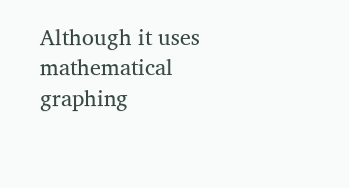Although it uses mathematical graphing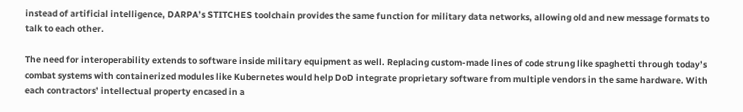instead of artificial intelligence, DARPA’s STITCHES toolchain provides the same function for military data networks, allowing old and new message formats to talk to each other.

The need for interoperability extends to software inside military equipment as well. Replacing custom-made lines of code strung like spaghetti through today’s combat systems with containerized modules like Kubernetes would help DoD integrate proprietary software from multiple vendors in the same hardware. With each contractors’ intellectual property encased in a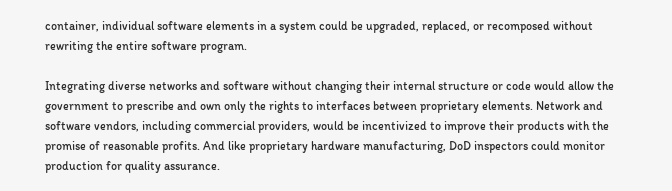container, individual software elements in a system could be upgraded, replaced, or recomposed without rewriting the entire software program.

Integrating diverse networks and software without changing their internal structure or code would allow the government to prescribe and own only the rights to interfaces between proprietary elements. Network and software vendors, including commercial providers, would be incentivized to improve their products with the promise of reasonable profits. And like proprietary hardware manufacturing, DoD inspectors could monitor production for quality assurance.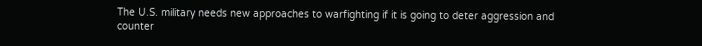The U.S. military needs new approaches to warfighting if it is going to deter aggression and counter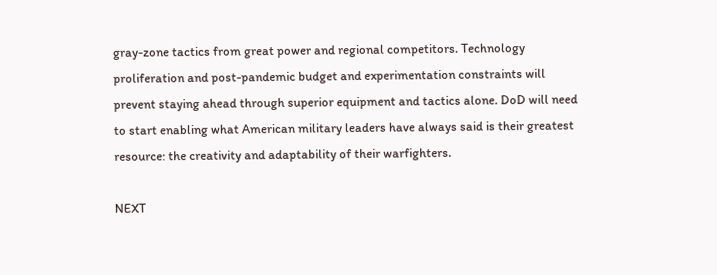gray-zone tactics from great power and regional competitors. Technology proliferation and post-pandemic budget and experimentation constraints will prevent staying ahead through superior equipment and tactics alone. DoD will need to start enabling what American military leaders have always said is their greatest resource: the creativity and adaptability of their warfighters.

NEXT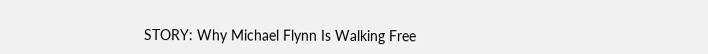STORY: Why Michael Flynn Is Walking Free